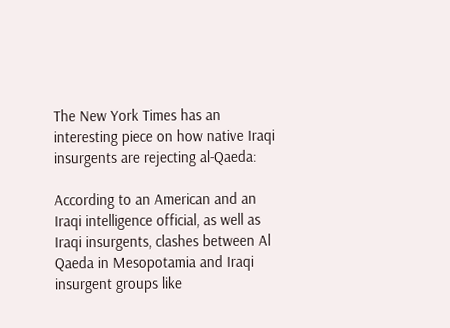The New York Times has an interesting piece on how native Iraqi insurgents are rejecting al-Qaeda:

According to an American and an Iraqi intelligence official, as well as Iraqi insurgents, clashes between Al Qaeda in Mesopotamia and Iraqi insurgent groups like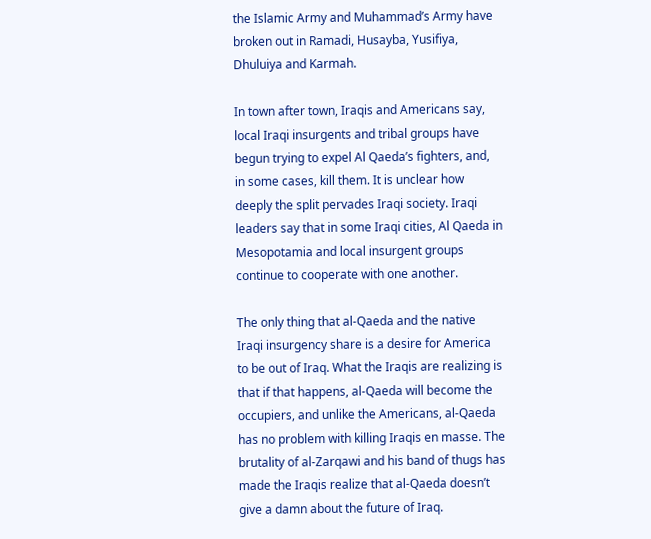the Islamic Army and Muhammad’s Army have broken out in Ramadi, Husayba, Yusifiya, Dhuluiya and Karmah.

In town after town, Iraqis and Americans say, local Iraqi insurgents and tribal groups have begun trying to expel Al Qaeda’s fighters, and, in some cases, kill them. It is unclear how deeply the split pervades Iraqi society. Iraqi leaders say that in some Iraqi cities, Al Qaeda in Mesopotamia and local insurgent groups continue to cooperate with one another.

The only thing that al-Qaeda and the native Iraqi insurgency share is a desire for America to be out of Iraq. What the Iraqis are realizing is that if that happens, al-Qaeda will become the occupiers, and unlike the Americans, al-Qaeda has no problem with killing Iraqis en masse. The brutality of al-Zarqawi and his band of thugs has made the Iraqis realize that al-Qaeda doesn’t give a damn about the future of Iraq.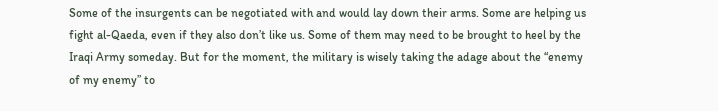Some of the insurgents can be negotiated with and would lay down their arms. Some are helping us fight al-Qaeda, even if they also don’t like us. Some of them may need to be brought to heel by the Iraqi Army someday. But for the moment, the military is wisely taking the adage about the “enemy of my enemy” to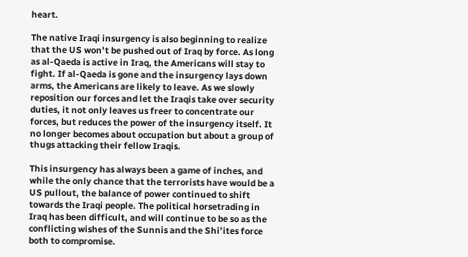heart.

The native Iraqi insurgency is also beginning to realize that the US won’t be pushed out of Iraq by force. As long as al-Qaeda is active in Iraq, the Americans will stay to fight. If al-Qaeda is gone and the insurgency lays down arms, the Americans are likely to leave. As we slowly reposition our forces and let the Iraqis take over security duties, it not only leaves us freer to concentrate our forces, but reduces the power of the insurgency itself. It no longer becomes about occupation but about a group of thugs attacking their fellow Iraqis.

This insurgency has always been a game of inches, and while the only chance that the terrorists have would be a US pullout, the balance of power continued to shift towards the Iraqi people. The political horsetrading in Iraq has been difficult, and will continue to be so as the conflicting wishes of the Sunnis and the Shi’ites force both to compromise.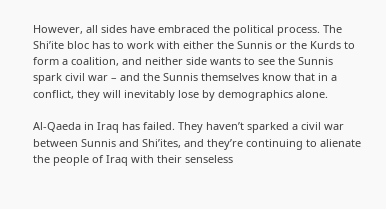However, all sides have embraced the political process. The Shi’ite bloc has to work with either the Sunnis or the Kurds to form a coalition, and neither side wants to see the Sunnis spark civil war – and the Sunnis themselves know that in a conflict, they will inevitably lose by demographics alone.

Al-Qaeda in Iraq has failed. They haven’t sparked a civil war between Sunnis and Shi’ites, and they’re continuing to alienate the people of Iraq with their senseless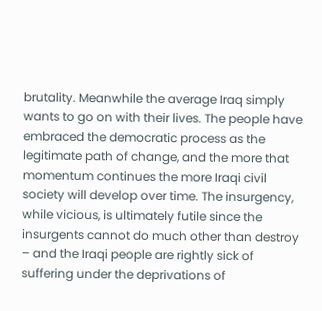brutality. Meanwhile the average Iraq simply wants to go on with their lives. The people have embraced the democratic process as the legitimate path of change, and the more that momentum continues the more Iraqi civil society will develop over time. The insurgency, while vicious, is ultimately futile since the insurgents cannot do much other than destroy – and the Iraqi people are rightly sick of suffering under the deprivations of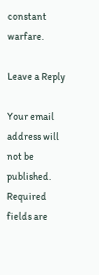constant warfare.

Leave a Reply

Your email address will not be published. Required fields are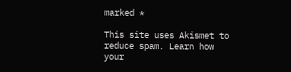marked *

This site uses Akismet to reduce spam. Learn how your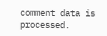comment data is processed.